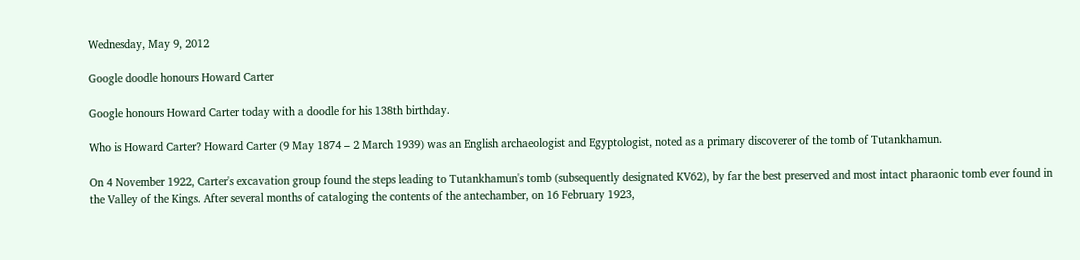Wednesday, May 9, 2012

Google doodle honours Howard Carter

Google honours Howard Carter today with a doodle for his 138th birthday.

Who is Howard Carter? Howard Carter (9 May 1874 – 2 March 1939) was an English archaeologist and Egyptologist, noted as a primary discoverer of the tomb of Tutankhamun.

On 4 November 1922, Carter's excavation group found the steps leading to Tutankhamun's tomb (subsequently designated KV62), by far the best preserved and most intact pharaonic tomb ever found in the Valley of the Kings. After several months of cataloging the contents of the antechamber, on 16 February 1923,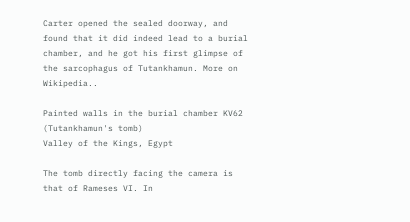Carter opened the sealed doorway, and found that it did indeed lead to a burial chamber, and he got his first glimpse of the sarcophagus of Tutankhamun. More on Wikipedia..

Painted walls in the burial chamber KV62 (Tutankhamun's tomb)
Valley of the Kings, Egypt

The tomb directly facing the camera is that of Rameses VI. In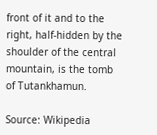front of it and to the right, half-hidden by the shoulder of the central mountain, is the tomb of Tutankhamun.

Source: Wikipedia